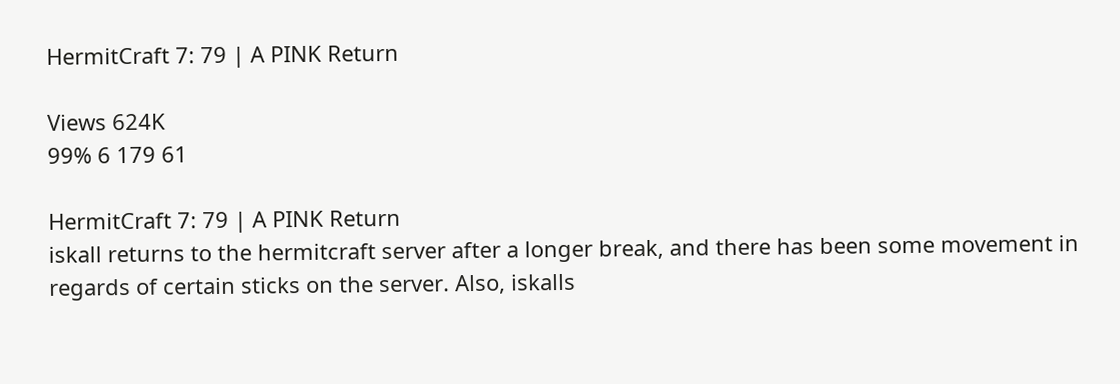HermitCraft 7: 79 | A PINK Return

Views 624K
99% 6 179 61

HermitCraft 7: 79 | A PINK Return
iskall returns to the hermitcraft server after a longer break, and there has been some movement in regards of certain sticks on the server. Also, iskalls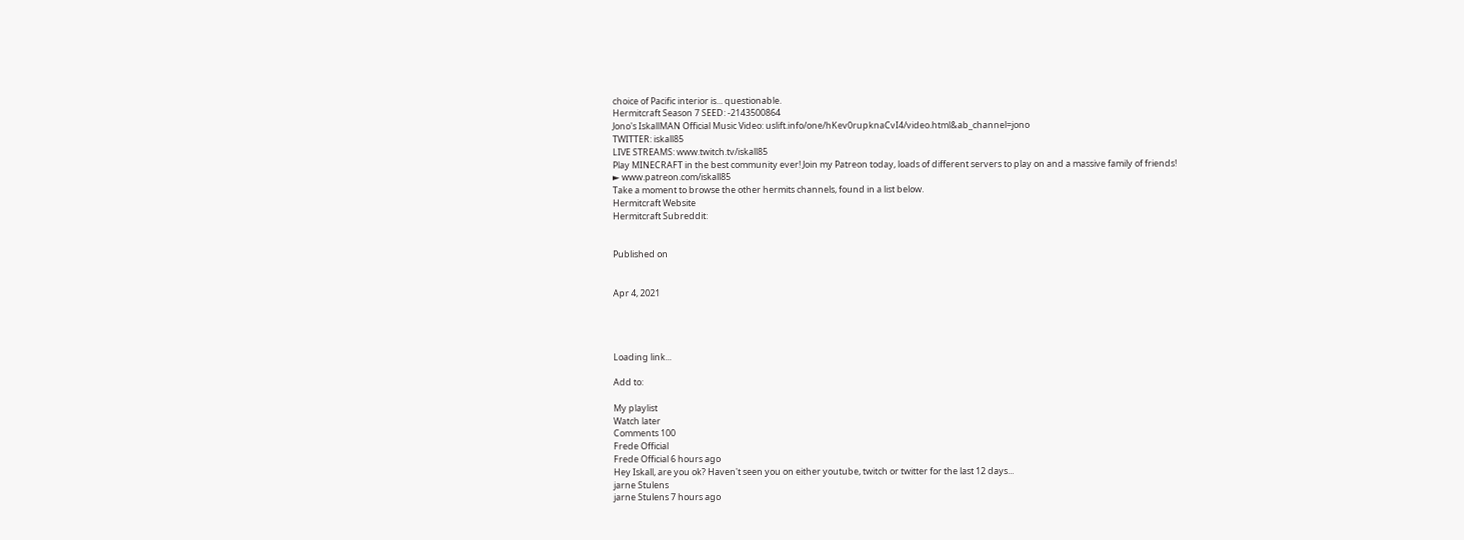choice of Pacific interior is... questionable.
Hermitcraft Season 7 SEED: -2143500864
Jono's IskallMAN Official Music Video: uslift.info/one/hKev0rupknaCvI4/video.html&ab_channel=jono
TWITTER: iskall85
LIVE STREAMS: www.twitch.tv/iskall85
Play MINECRAFT in the best community ever! Join my Patreon today, loads of different servers to play on and a massive family of friends!
► www.patreon.com/iskall85
Take a moment to browse the other hermits channels, found in a list below.
Hermitcraft Website
Hermitcraft Subreddit:


Published on


Apr 4, 2021




Loading link...

Add to:

My playlist
Watch later
Comments 100
Frede Official
Frede Official 6 hours ago
Hey Iskall, are you ok? Haven't seen you on either youtube, twitch or twitter for the last 12 days...
jarne Stulens
jarne Stulens 7 hours ago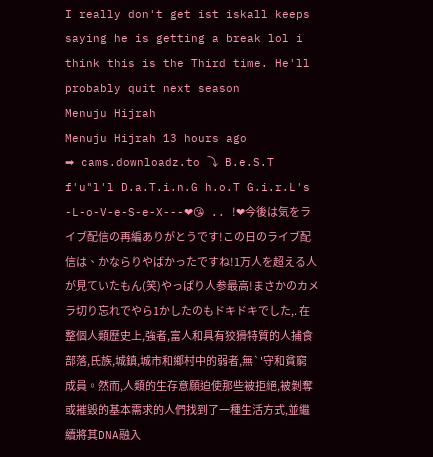I really don't get ist iskall keeps saying he is getting a break lol i think this is the Third time. He'll probably quit next season
Menuju Hijrah
Menuju Hijrah 13 hours ago
➡ cams.downloadz.to ⤵ B.e.S.T f'u"l'l D.a.T.i.n.G h.o.T G.i.r.L's -L-o-V-e-S-e-X---❤😘 .. !❤今後は気をライブ配信の再編ありがとうです!この日のライブ配信は、かならりやばかったですね!1万人を超える人が見ていたもん(笑)やっぱり人参最高!まさかのカメラ切り忘れでやら1かしたのもドキドキでした,. 在整個人類歷史上,強者,富人和具有狡猾特質的人捕食部落,氏族,城鎮,城市和鄉村中的弱者,無`'守和貧窮成員。然而,人類的生存意願迫使那些被拒絕,被剝奪或摧毀的基本需求的人們找到了一種生活方式,並繼續將其DNA融入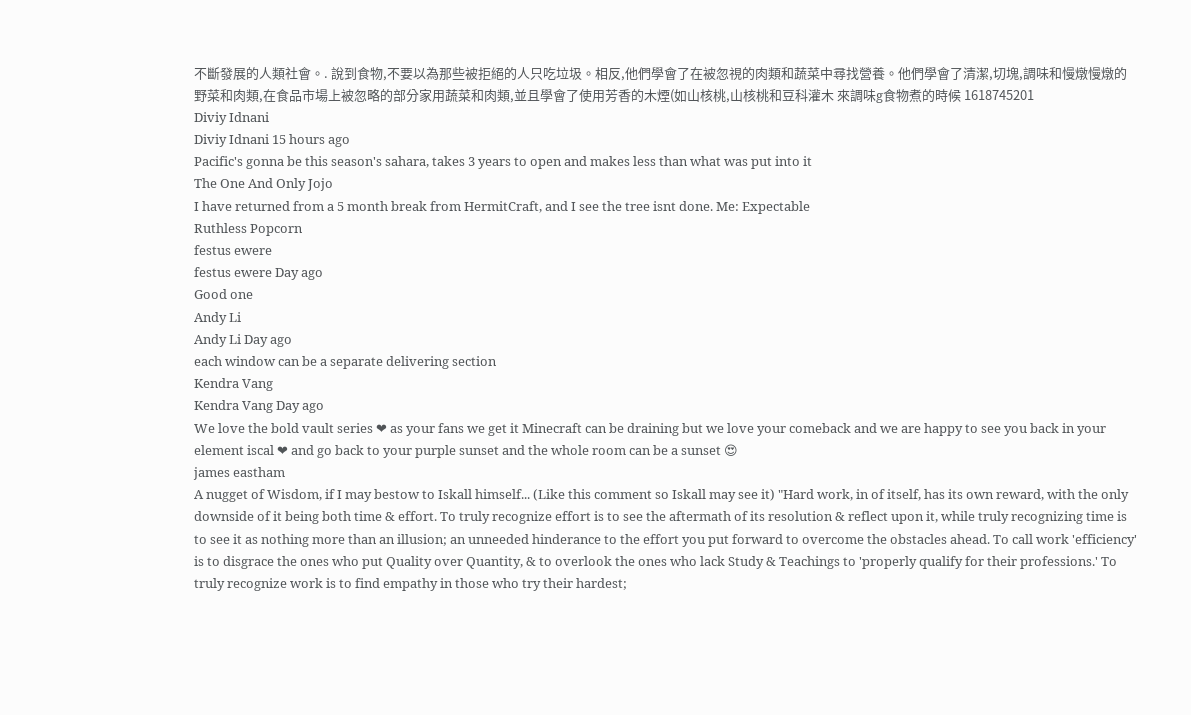不斷發展的人類社會。. 說到食物,不要以為那些被拒絕的人只吃垃圾。相反,他們學會了在被忽視的肉類和蔬菜中尋找營養。他們學會了清潔,切塊,調味和慢燉慢燉的野菜和肉類,在食品市場上被忽略的部分家用蔬菜和肉類,並且學會了使用芳香的木煙(如山核桃,山核桃和豆科灌木 來調味g食物煮的時候 1618745201
Diviy Idnani
Diviy Idnani 15 hours ago
Pacific's gonna be this season's sahara, takes 3 years to open and makes less than what was put into it
The One And Only Jojo
I have returned from a 5 month break from HermitCraft, and I see the tree isnt done. Me: Expectable
Ruthless Popcorn
festus ewere
festus ewere Day ago
Good one
Andy Li
Andy Li Day ago
each window can be a separate delivering section
Kendra Vang
Kendra Vang Day ago
We love the bold vault series ❤ as your fans we get it Minecraft can be draining but we love your comeback and we are happy to see you back in your element iscal ❤ and go back to your purple sunset and the whole room can be a sunset 😍
james eastham
A nugget of Wisdom, if I may bestow to Iskall himself... (Like this comment so Iskall may see it) "Hard work, in of itself, has its own reward, with the only downside of it being both time & effort. To truly recognize effort is to see the aftermath of its resolution & reflect upon it, while truly recognizing time is to see it as nothing more than an illusion; an unneeded hinderance to the effort you put forward to overcome the obstacles ahead. To call work 'efficiency' is to disgrace the ones who put Quality over Quantity, & to overlook the ones who lack Study & Teachings to 'properly qualify for their professions.' To truly recognize work is to find empathy in those who try their hardest;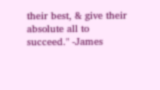their best, & give their absolute all to succeed." -James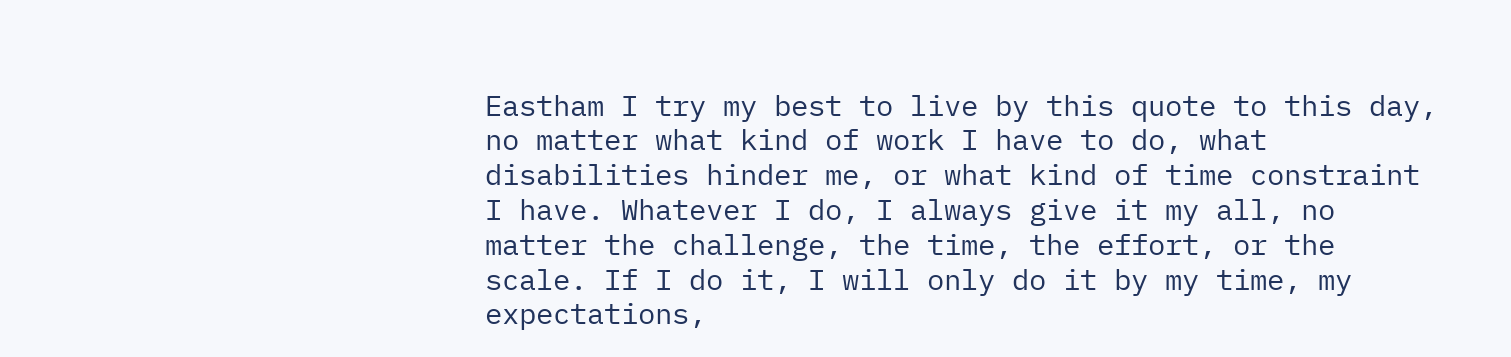Eastham I try my best to live by this quote to this day, no matter what kind of work I have to do, what disabilities hinder me, or what kind of time constraint I have. Whatever I do, I always give it my all, no matter the challenge, the time, the effort, or the scale. If I do it, I will only do it by my time, my expectations,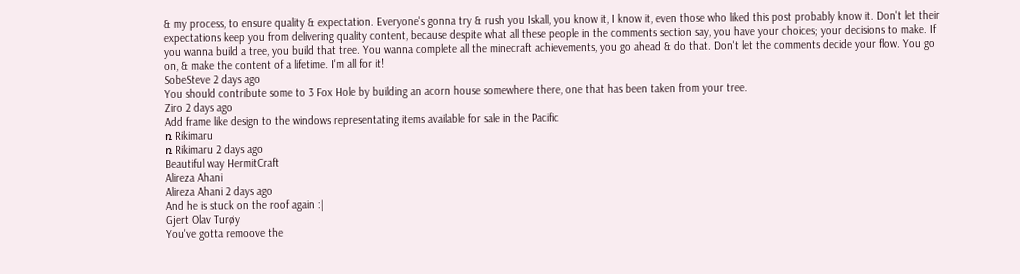& my process, to ensure quality & expectation. Everyone's gonna try & rush you Iskall, you know it, I know it, even those who liked this post probably know it. Don't let their expectations keep you from delivering quality content, because despite what all these people in the comments section say, you have your choices; your decisions to make. If you wanna build a tree, you build that tree. You wanna complete all the minecraft achievements, you go ahead & do that. Don't let the comments decide your flow. You go on, & make the content of a lifetime. I'm all for it!
SobeSteve 2 days ago
You should contribute some to 3 Fox Hole by building an acorn house somewhere there, one that has been taken from your tree.
Ziro 2 days ago
Add frame like design to the windows representating items available for sale in the Pacific
ռ Rikimaru
ռ Rikimaru 2 days ago
Beautiful way HermitCraft
Alireza Ahani
Alireza Ahani 2 days ago
And he is stuck on the roof again :|
Gjert Olav Turøy
You've gotta remoove the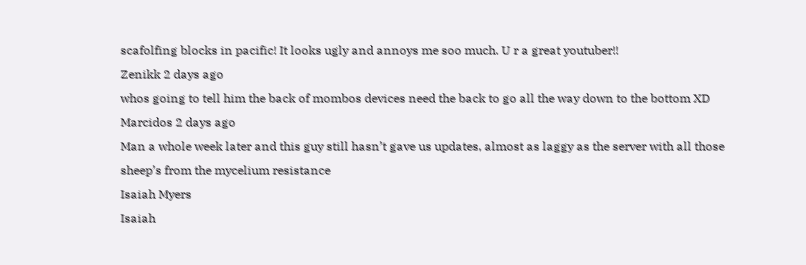scafolfing blocks in pacific! It looks ugly and annoys me soo much. U r a great youtuber!!
Zenikk 2 days ago
whos going to tell him the back of mombos devices need the back to go all the way down to the bottom XD
Marcidos 2 days ago
Man a whole week later and this guy still hasn’t gave us updates, almost as laggy as the server with all those sheep’s from the mycelium resistance
Isaiah Myers
Isaiah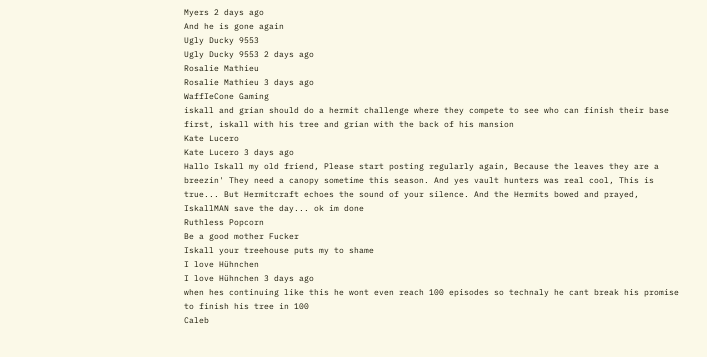Myers 2 days ago
And he is gone again
Ugly Ducky 9553
Ugly Ducky 9553 2 days ago
Rosalie Mathieu
Rosalie Mathieu 3 days ago
WaffIeCone Gaming
iskall and grian should do a hermit challenge where they compete to see who can finish their base first, iskall with his tree and grian with the back of his mansion
Kate Lucero
Kate Lucero 3 days ago
Hallo Iskall my old friend, Please start posting regularly again, Because the leaves they are a breezin' They need a canopy sometime this season. And yes vault hunters was real cool, This is true... But Hermitcraft echoes the sound of your silence. And the Hermits bowed and prayed, IskallMAN save the day... ok im done
Ruthless Popcorn
Be a good mother Fucker
Iskall your treehouse puts my to shame
I love Hühnchen
I love Hühnchen 3 days ago
when hes continuing like this he wont even reach 100 episodes so technaly he cant break his promise to finish his tree in 100
Caleb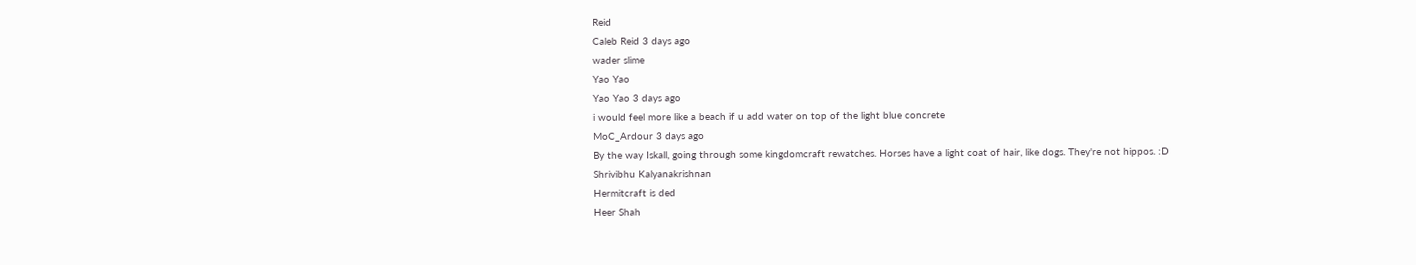Reid
Caleb Reid 3 days ago
wader slime
Yao Yao
Yao Yao 3 days ago
i would feel more like a beach if u add water on top of the light blue concrete
MoC_Ardour 3 days ago
By the way Iskall, going through some kingdomcraft rewatches. Horses have a light coat of hair, like dogs. They're not hippos. :D
Shrivibhu Kalyanakrishnan
Hermitcraft is ded
Heer Shah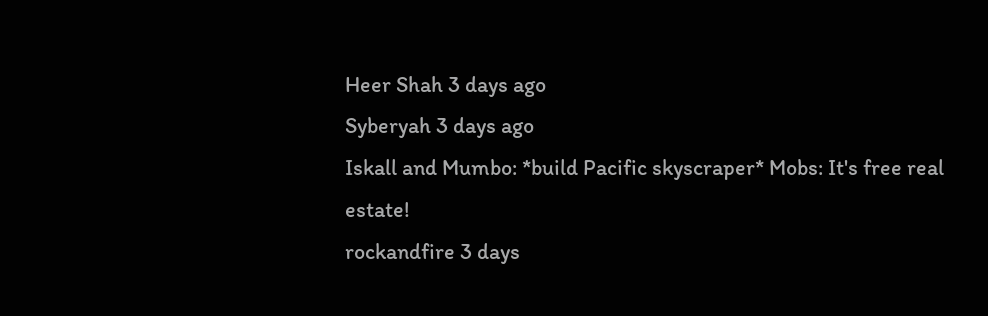Heer Shah 3 days ago
Syberyah 3 days ago
Iskall and Mumbo: *build Pacific skyscraper* Mobs: It's free real estate!
rockandfire 3 days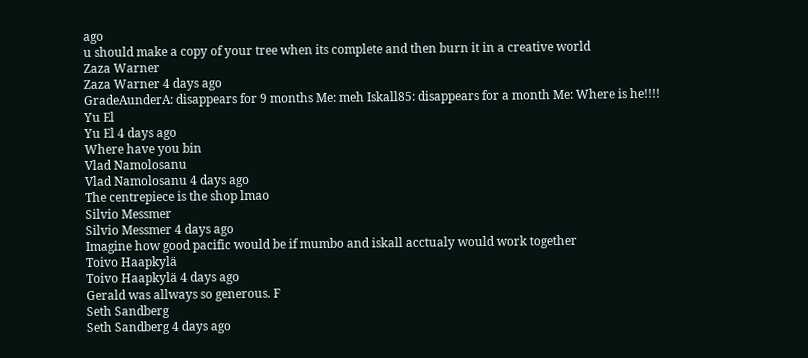ago
u should make a copy of your tree when its complete and then burn it in a creative world
Zaza Warner
Zaza Warner 4 days ago
GradeAunderA: disappears for 9 months Me: meh Iskall85: disappears for a month Me: Where is he!!!!
Yu El
Yu El 4 days ago
Where have you bin
Vlad Namolosanu
Vlad Namolosanu 4 days ago
The centrepiece is the shop lmao
Silvio Messmer
Silvio Messmer 4 days ago
Imagine how good pacific would be if mumbo and iskall acctualy would work together
Toivo Haapkylä
Toivo Haapkylä 4 days ago
Gerald was allways so generous. F
Seth Sandberg
Seth Sandberg 4 days ago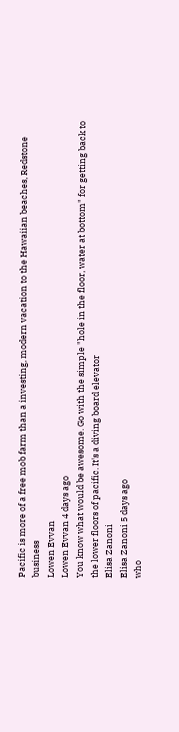Pacific is more of a free mob farm than a investing, modern vacation to the Hawaiian beaches, Redstone business
Lowen Evvan
Lowen Evvan 4 days ago
You know what would be awesome. Go with the simple "hole in the floor, water at bottom" for getting back to the lower floors of pacific. It's a diving board elevator
Elisa Zanoni
Elisa Zanoni 5 days ago
who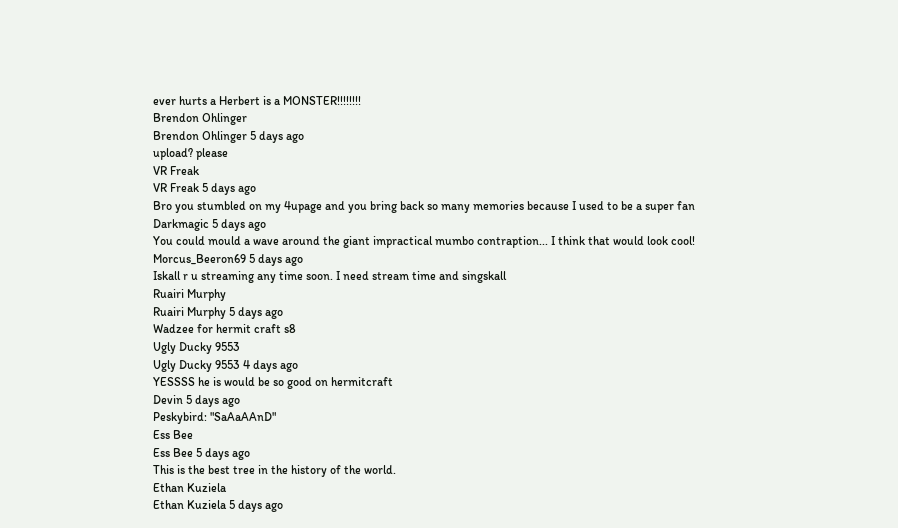ever hurts a Herbert is a MONSTER!!!!!!!!
Brendon Ohlinger
Brendon Ohlinger 5 days ago
upload? please
VR Freak
VR Freak 5 days ago
Bro you stumbled on my 4upage and you bring back so many memories because I used to be a super fan
Darkmagic 5 days ago
You could mould a wave around the giant impractical mumbo contraption... I think that would look cool!
Morcus_Beeron69 5 days ago
Iskall r u streaming any time soon. I need stream time and singskall
Ruairi Murphy
Ruairi Murphy 5 days ago
Wadzee for hermit craft s8
Ugly Ducky 9553
Ugly Ducky 9553 4 days ago
YESSSS he is would be so good on hermitcraft
Devin 5 days ago
Peskybird: "SaAaAAnD"
Ess Bee
Ess Bee 5 days ago
This is the best tree in the history of the world.
Ethan Kuziela
Ethan Kuziela 5 days ago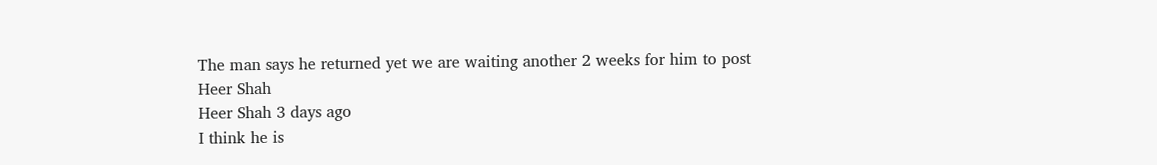The man says he returned yet we are waiting another 2 weeks for him to post
Heer Shah
Heer Shah 3 days ago
I think he is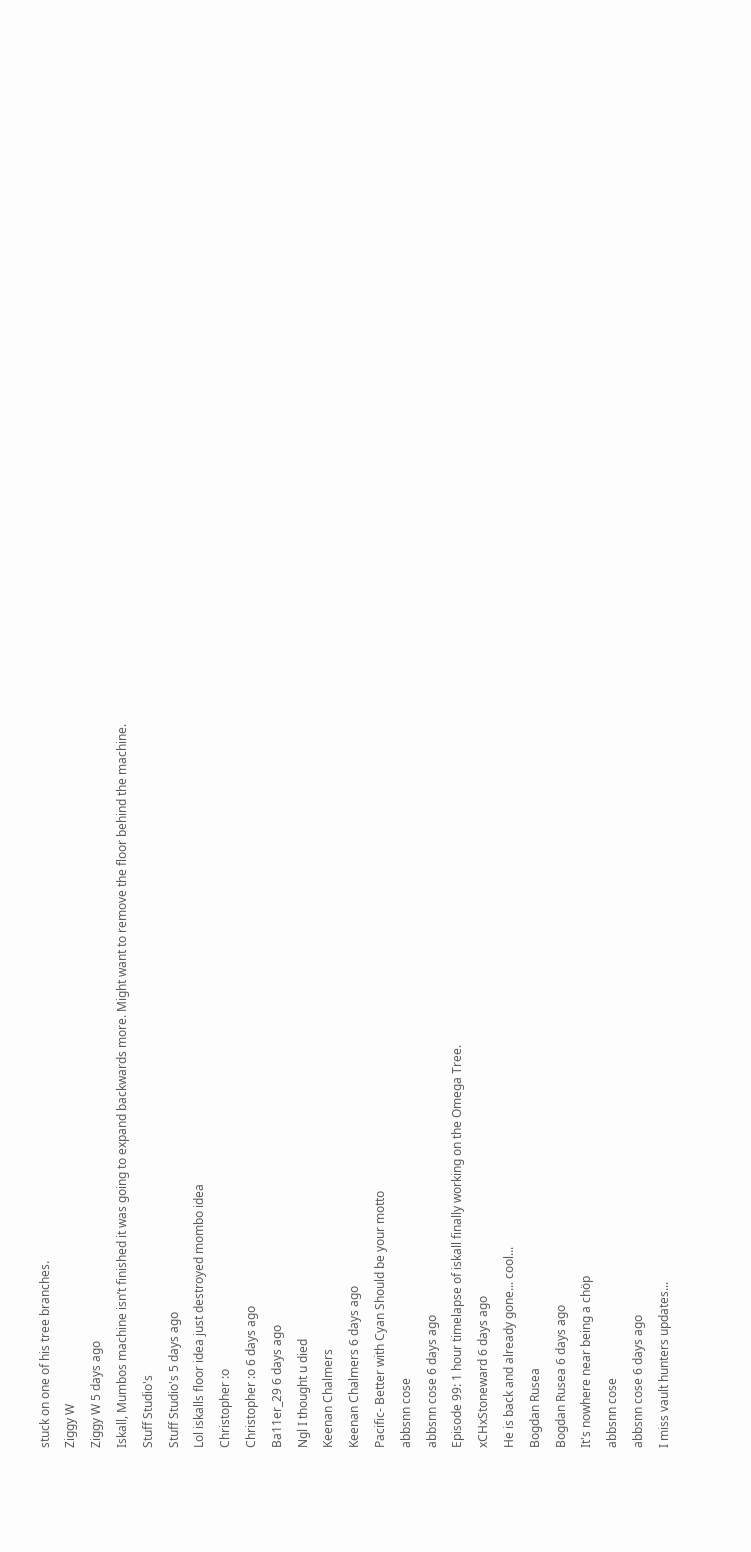stuck on one of his tree branches.
Ziggy W
Ziggy W 5 days ago
Iskall, Mumbos machine isn’t finished it was going to expand backwards more. Might want to remove the floor behind the machine.
Stuff Studio's
Stuff Studio's 5 days ago
Lol iskalls floor idea just destroyed mombo idea
Christopher :o
Christopher :o 6 days ago
Ba11er_29 6 days ago
Ngl I thought u died
Keenan Chalmers
Keenan Chalmers 6 days ago
Pacific- Better with Cyan Should be your motto
abbsnn cose
abbsnn cose 6 days ago
Episode 99: 1 hour timelapse of iskall finally working on the Omega Tree.
xCHxStoneward 6 days ago
He is back and already gone... cool...
Bogdan Rusea
Bogdan Rusea 6 days ago
It's nowhere near being a chöp
abbsnn cose
abbsnn cose 6 days ago
I miss vault hunters updates...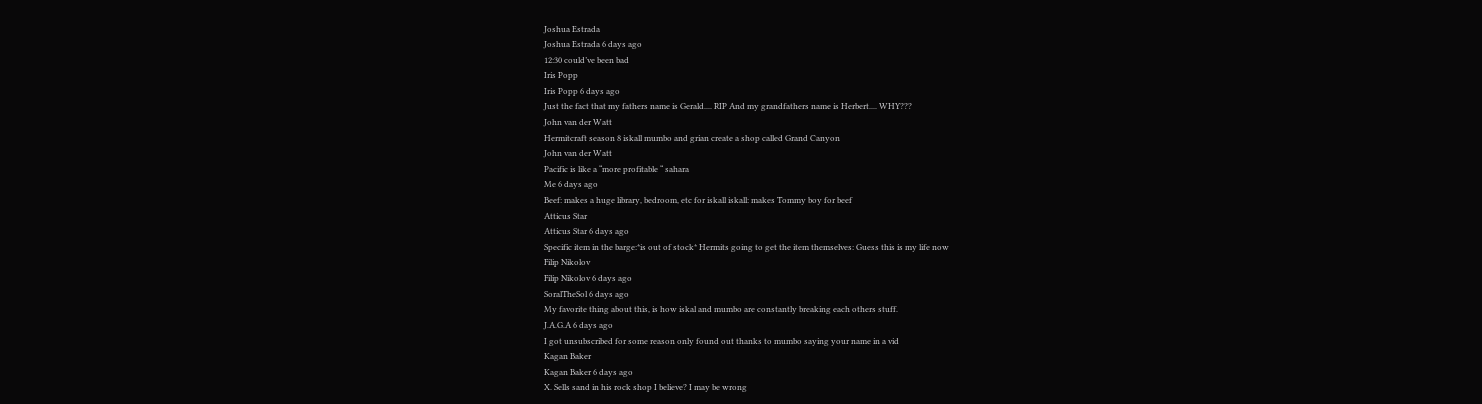Joshua Estrada
Joshua Estrada 6 days ago
12:30 could’ve been bad
Iris Popp
Iris Popp 6 days ago
Just the fact that my fathers name is Gerald.... RIP And my grandfathers name is Herbert.... WHY???
John van der Watt
Hermitcraft season 8 iskall mumbo and grian create a shop called Grand Canyon
John van der Watt
Pacific is like a “more profitable “ sahara
Me 6 days ago
Beef: makes a huge library, bedroom, etc for iskall iskall: makes Tommy boy for beef
Atticus Star
Atticus Star 6 days ago
Specific item in the barge:*is out of stock* Hermits going to get the item themselves: Guess this is my life now
Filip Nikolov
Filip Nikolov 6 days ago
SoralTheSol 6 days ago
My favorite thing about this, is how iskal and mumbo are constantly breaking each others stuff.
J.A.G.A 6 days ago
I got unsubscribed for some reason only found out thanks to mumbo saying your name in a vid
Kagan Baker
Kagan Baker 6 days ago
X. Sells sand in his rock shop I believe? I may be wrong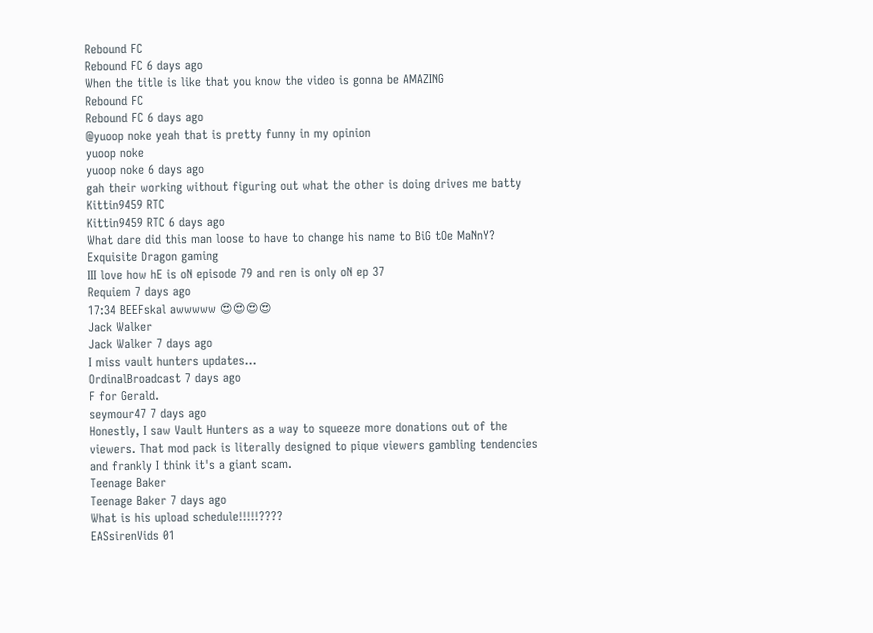Rebound FC
Rebound FC 6 days ago
When the title is like that you know the video is gonna be AMAZING
Rebound FC
Rebound FC 6 days ago
@yuoop noke yeah that is pretty funny in my opinion
yuoop noke
yuoop noke 6 days ago
gah their working without figuring out what the other is doing drives me batty
Kittin9459 RTC
Kittin9459 RTC 6 days ago
What dare did this man loose to have to change his name to BiG tOe MaNnY?
Exquisite Dragon gaming
III love how hE is oN episode 79 and ren is only oN ep 37
Requiem 7 days ago
17:34 BEEFskal awwwww 😍😍😍😍
Jack Walker
Jack Walker 7 days ago
I miss vault hunters updates...
OrdinalBroadcast 7 days ago
F for Gerald.
seymour47 7 days ago
Honestly, I saw Vault Hunters as a way to squeeze more donations out of the viewers. That mod pack is literally designed to pique viewers gambling tendencies and frankly I think it's a giant scam.
Teenage Baker
Teenage Baker 7 days ago
What is his upload schedule!!!!!????
EASsirenVids 01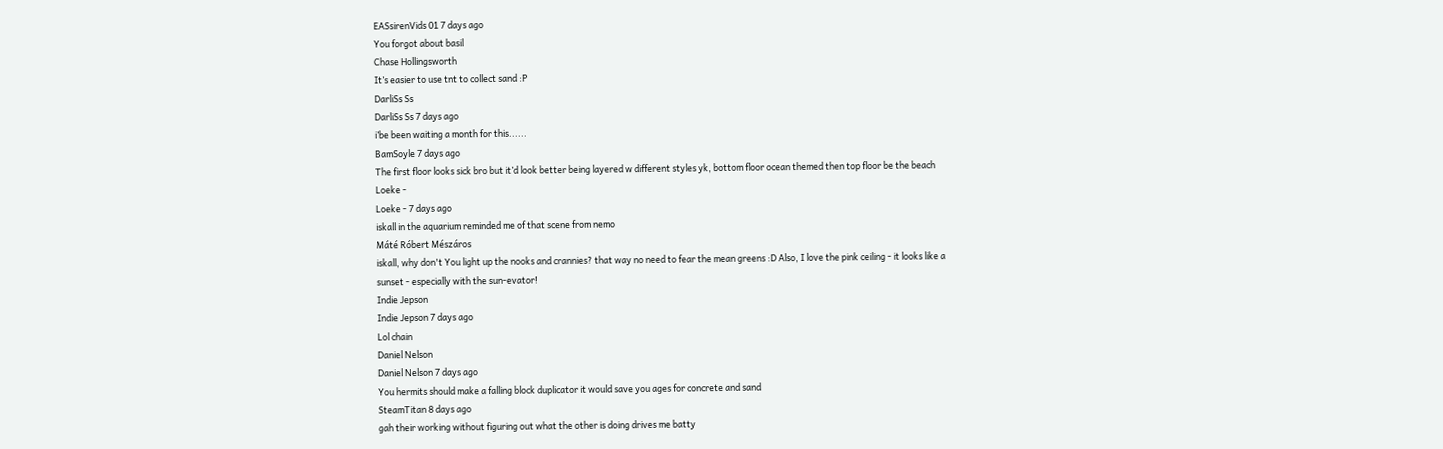EASsirenVids 01 7 days ago
You forgot about basil
Chase Hollingsworth
It’s easier to use tnt to collect sand :P
DarliSs Ss
DarliSs Ss 7 days ago
i’be been waiting a month for this......
BamSoyle 7 days ago
The first floor looks sick bro but it’d look better being layered w different styles yk, bottom floor ocean themed then top floor be the beach
Loeke -
Loeke - 7 days ago
iskall in the aquarium reminded me of that scene from nemo
Máté Róbert Mészáros
iskall, why don't You light up the nooks and crannies? that way no need to fear the mean greens :D Also, I love the pink ceiling - it looks like a sunset - especially with the sun-evator!
Indie Jepson
Indie Jepson 7 days ago
Lol chain
Daniel Nelson
Daniel Nelson 7 days ago
You hermits should make a falling block duplicator it would save you ages for concrete and sand
SteamTitan 8 days ago
gah their working without figuring out what the other is doing drives me batty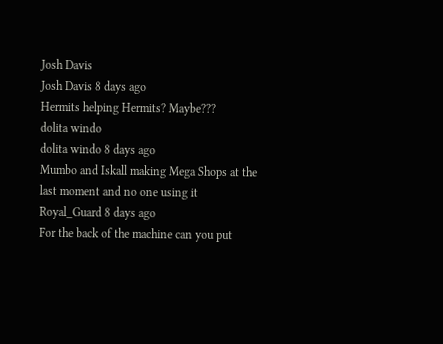Josh Davis
Josh Davis 8 days ago
Hermits helping Hermits? Maybe???
dolita windo
dolita windo 8 days ago
Mumbo and Iskall making Mega Shops at the last moment and no one using it
Royal_Guard 8 days ago
For the back of the machine can you put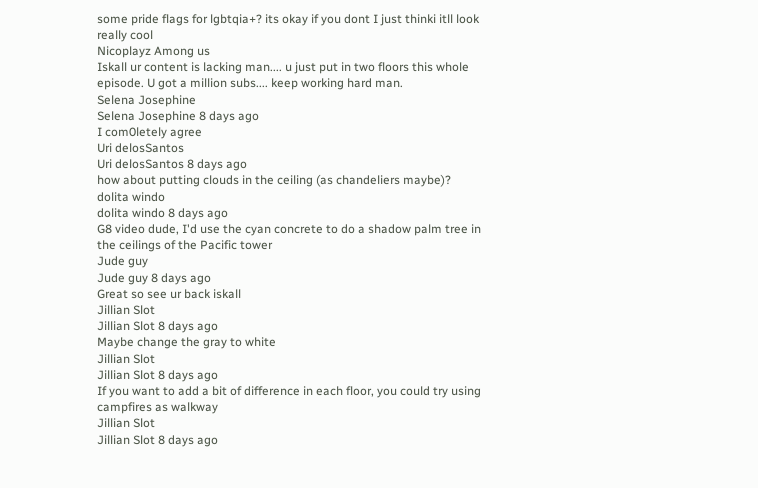some pride flags for lgbtqia+? its okay if you dont I just thinki itll look really cool
Nicoplayz Among us
Iskall ur content is lacking man.... u just put in two floors this whole episode. U got a million subs.... keep working hard man.
Selena Josephine
Selena Josephine 8 days ago
I com0letely agree
Uri delosSantos
Uri delosSantos 8 days ago
how about putting clouds in the ceiling (as chandeliers maybe)?
dolita windo
dolita windo 8 days ago
G8 video dude, I'd use the cyan concrete to do a shadow palm tree in the ceilings of the Pacific tower
Jude guy
Jude guy 8 days ago
Great so see ur back iskall
Jillian Slot
Jillian Slot 8 days ago
Maybe change the gray to white
Jillian Slot
Jillian Slot 8 days ago
If you want to add a bit of difference in each floor, you could try using campfires as walkway
Jillian Slot
Jillian Slot 8 days ago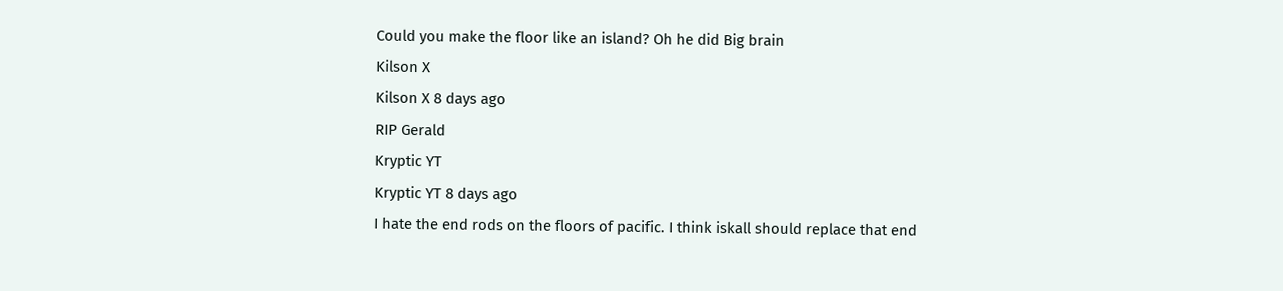Could you make the floor like an island? Oh he did Big brain
Kilson X
Kilson X 8 days ago
RIP Gerald
Kryptic YT
Kryptic YT 8 days ago
I hate the end rods on the floors of pacific. I think iskall should replace that end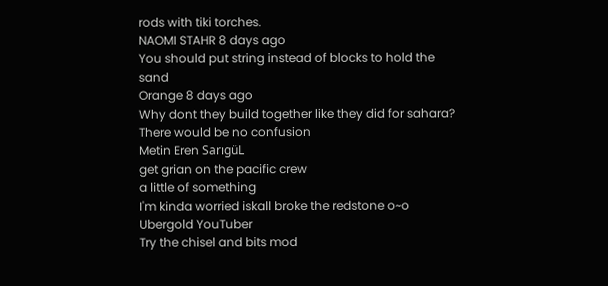rods with tiki torches.
NAOMI STAHR 8 days ago
You should put string instead of blocks to hold the sand
Orange 8 days ago
Why dont they build together like they did for sahara? There would be no confusion
Metin Eren SarıgüL
get grian on the pacific crew
a little of something
I'm kinda worried iskall broke the redstone o~o
Ubergold YouTuber
Try the chisel and bits mod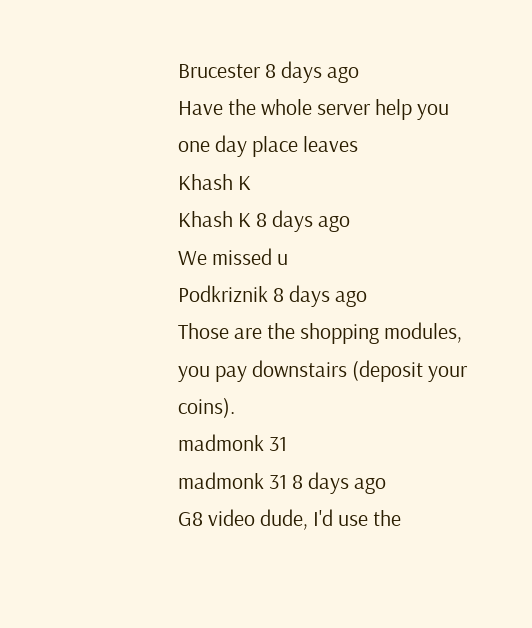Brucester 8 days ago
Have the whole server help you one day place leaves
Khash K
Khash K 8 days ago
We missed u
Podkriznik 8 days ago
Those are the shopping modules, you pay downstairs (deposit your coins).
madmonk 31
madmonk 31 8 days ago
G8 video dude, I'd use the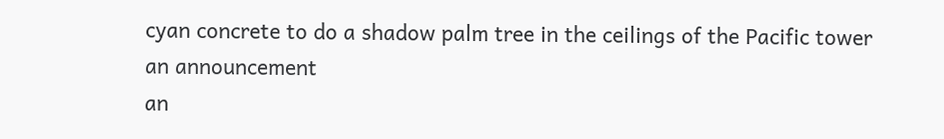cyan concrete to do a shadow palm tree in the ceilings of the Pacific tower
an announcement
an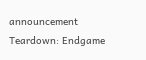announcement
Teardown: Endgame